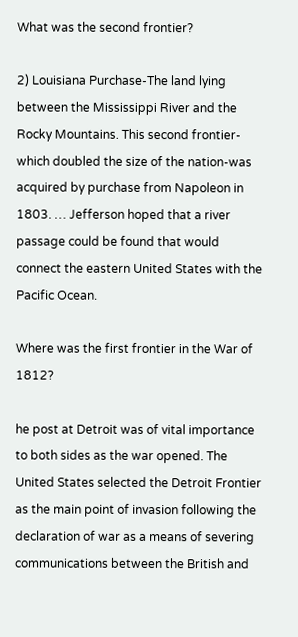What was the second frontier?

2) Louisiana Purchase-The land lying between the Mississippi River and the Rocky Mountains. This second frontier-which doubled the size of the nation-was acquired by purchase from Napoleon in 1803. … Jefferson hoped that a river passage could be found that would connect the eastern United States with the Pacific Ocean.

Where was the first frontier in the War of 1812?

he post at Detroit was of vital importance to both sides as the war opened. The United States selected the Detroit Frontier as the main point of invasion following the declaration of war as a means of severing communications between the British and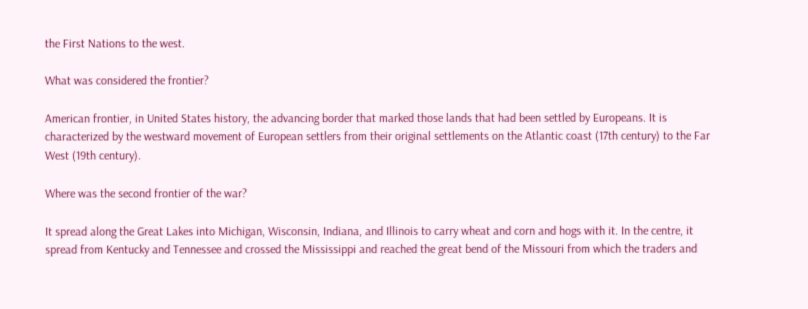the First Nations to the west.

What was considered the frontier?

American frontier, in United States history, the advancing border that marked those lands that had been settled by Europeans. It is characterized by the westward movement of European settlers from their original settlements on the Atlantic coast (17th century) to the Far West (19th century).

Where was the second frontier of the war?

It spread along the Great Lakes into Michigan, Wisconsin, Indiana, and Illinois to carry wheat and corn and hogs with it. In the centre, it spread from Kentucky and Tennessee and crossed the Mississippi and reached the great bend of the Missouri from which the traders and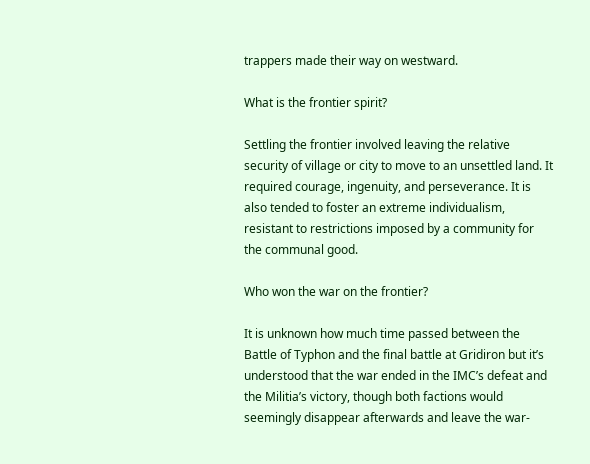trappers made their way on westward.

What is the frontier spirit?

Settling the frontier involved leaving the relative security of village or city to move to an unsettled land. It required courage, ingenuity, and perseverance. It is also tended to foster an extreme individualism, resistant to restrictions imposed by a community for the communal good.

Who won the war on the frontier?

It is unknown how much time passed between the Battle of Typhon and the final battle at Gridiron but it’s understood that the war ended in the IMC’s defeat and the Militia’s victory, though both factions would seemingly disappear afterwards and leave the war-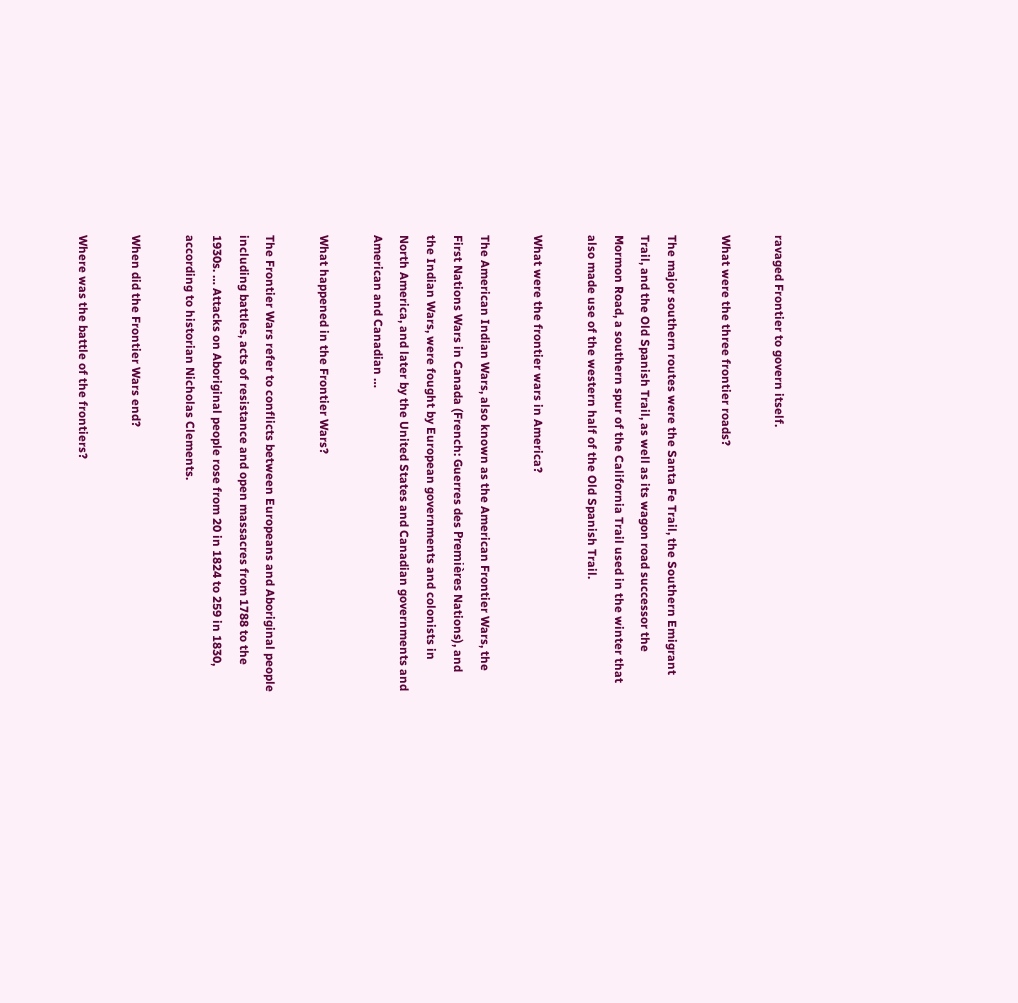ravaged Frontier to govern itself.

What were the three frontier roads?

The major southern routes were the Santa Fe Trail, the Southern Emigrant Trail, and the Old Spanish Trail, as well as its wagon road successor the Mormon Road, a southern spur of the California Trail used in the winter that also made use of the western half of the Old Spanish Trail.

What were the frontier wars in America?

The American Indian Wars, also known as the American Frontier Wars, the First Nations Wars in Canada (French: Guerres des Premières Nations), and the Indian Wars, were fought by European governments and colonists in North America, and later by the United States and Canadian governments and American and Canadian …

What happened in the Frontier Wars?

The Frontier Wars refer to conflicts between Europeans and Aboriginal people including battles, acts of resistance and open massacres from 1788 to the 1930s. … Attacks on Aboriginal people rose from 20 in 1824 to 259 in 1830, according to historian Nicholas Clements.

When did the Frontier Wars end?

Where was the battle of the frontiers?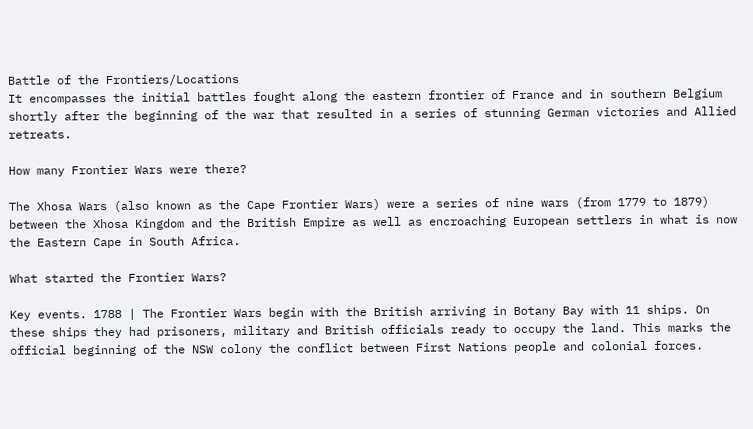Battle of the Frontiers/Locations
It encompasses the initial battles fought along the eastern frontier of France and in southern Belgium shortly after the beginning of the war that resulted in a series of stunning German victories and Allied retreats.

How many Frontier Wars were there?

The Xhosa Wars (also known as the Cape Frontier Wars) were a series of nine wars (from 1779 to 1879) between the Xhosa Kingdom and the British Empire as well as encroaching European settlers in what is now the Eastern Cape in South Africa.

What started the Frontier Wars?

Key events. 1788 | The Frontier Wars begin with the British arriving in Botany Bay with 11 ships. On these ships they had prisoners, military and British officials ready to occupy the land. This marks the official beginning of the NSW colony the conflict between First Nations people and colonial forces.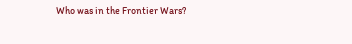Who was in the Frontier Wars?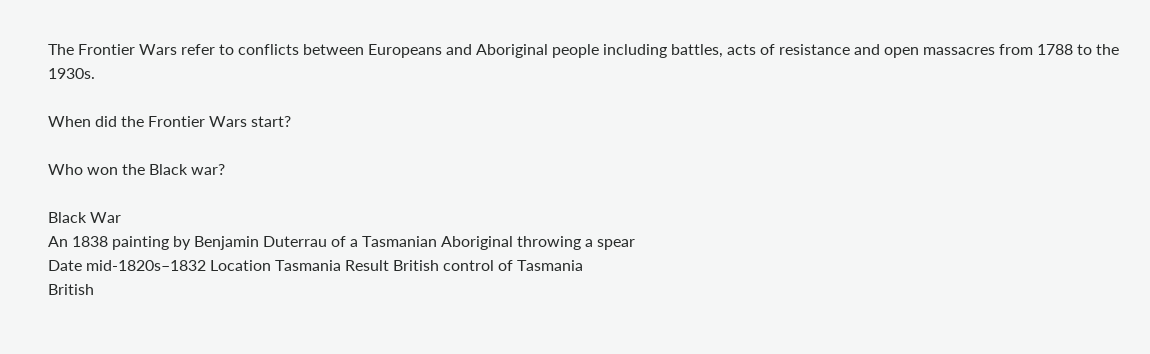The Frontier Wars refer to conflicts between Europeans and Aboriginal people including battles, acts of resistance and open massacres from 1788 to the 1930s.

When did the Frontier Wars start?

Who won the Black war?

Black War
An 1838 painting by Benjamin Duterrau of a Tasmanian Aboriginal throwing a spear
Date mid-1820s–1832 Location Tasmania Result British control of Tasmania
British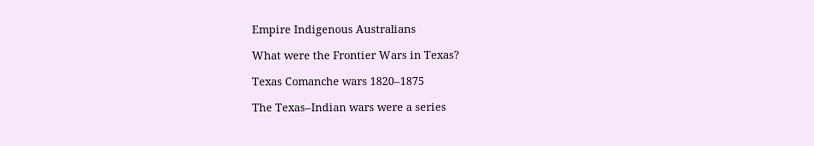Empire Indigenous Australians

What were the Frontier Wars in Texas?

Texas Comanche wars 1820–1875

The Texas–Indian wars were a series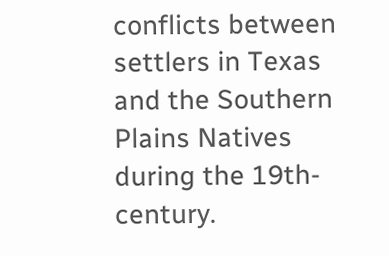conflicts between settlers in Texas and the Southern Plains Natives during the 19th-century.